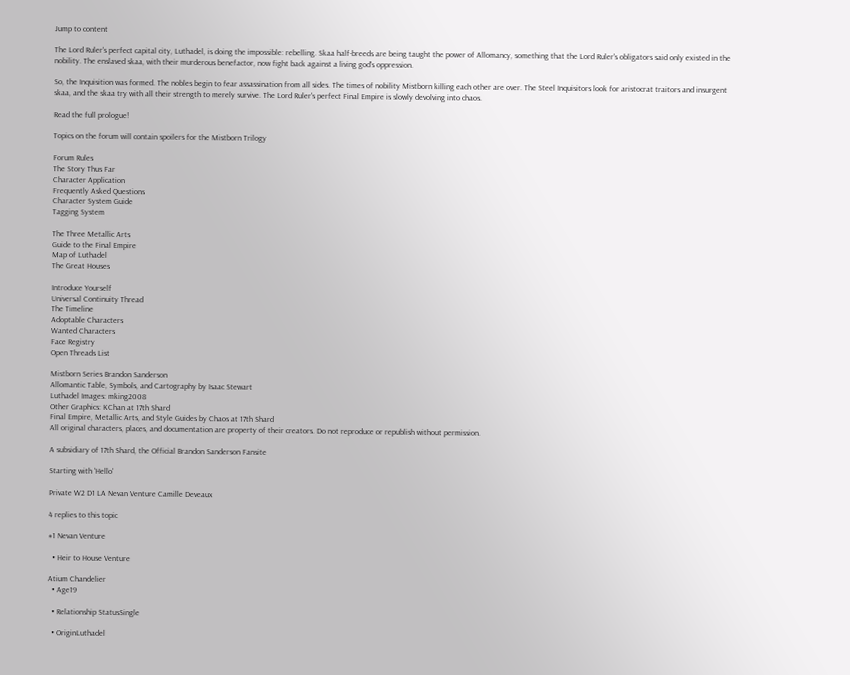Jump to content

The Lord Ruler's perfect capital city, Luthadel, is doing the impossible: rebelling. Skaa half-breeds are being taught the power of Allomancy, something that the Lord Ruler's obligators said only existed in the nobility. The enslaved skaa, with their murderous benefactor, now fight back against a living god's oppression.

So, the Inquisition was formed. The nobles begin to fear assassination from all sides. The times of nobility Mistborn killing each other are over. The Steel Inquisitors look for aristocrat traitors and insurgent skaa, and the skaa try with all their strength to merely survive. The Lord Ruler's perfect Final Empire is slowly devolving into chaos.

Read the full prologue!

Topics on the forum will contain spoilers for the Mistborn Trilogy

Forum Rules
The Story Thus Far
Character Application
Frequently Asked Questions
Character System Guide
Tagging System

The Three Metallic Arts
Guide to the Final Empire
Map of Luthadel
The Great Houses

Introduce Yourself
Universal Continuity Thread
The Timeline
Adoptable Characters
Wanted Characters
Face Registry
Open Threads List

Mistborn Series Brandon Sanderson
Allomantic Table, Symbols, and Cartography by Isaac Stewart
Luthadel Images: mking2008
Other Graphics: KChan at 17th Shard
Final Empire, Metallic Arts, and Style Guides by Chaos at 17th Shard
All original characters, places, and documentation are property of their creators. Do not reproduce or republish without permission.

A subsidiary of 17th Shard, the Official Brandon Sanderson Fansite

Starting with 'Hello'

Private W2 D1 LA Nevan Venture Camille Deveaux

4 replies to this topic

#1 Nevan Venture

  • Heir to House Venture

Atium Chandelier
  • Age19

  • Relationship StatusSingle

  • OriginLuthadel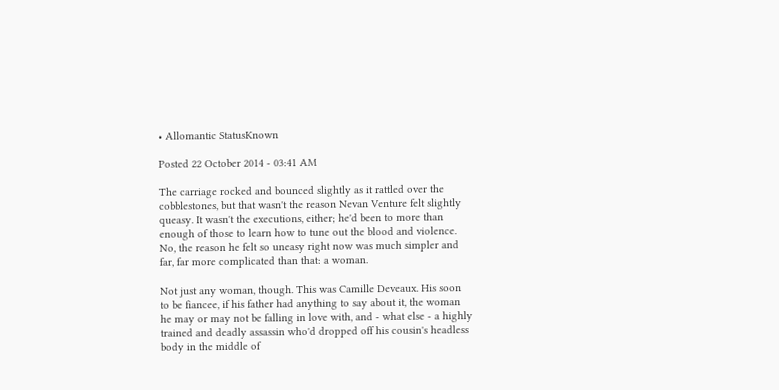• Allomantic StatusKnown

Posted 22 October 2014 - 03:41 AM

The carriage rocked and bounced slightly as it rattled over the cobblestones, but that wasn't the reason Nevan Venture felt slightly queasy. It wasn't the executions, either; he'd been to more than enough of those to learn how to tune out the blood and violence. No, the reason he felt so uneasy right now was much simpler and far, far more complicated than that: a woman.

Not just any woman, though. This was Camille Deveaux. His soon to be fiancee, if his father had anything to say about it, the woman he may or may not be falling in love with, and - what else - a highly trained and deadly assassin who'd dropped off his cousin's headless body in the middle of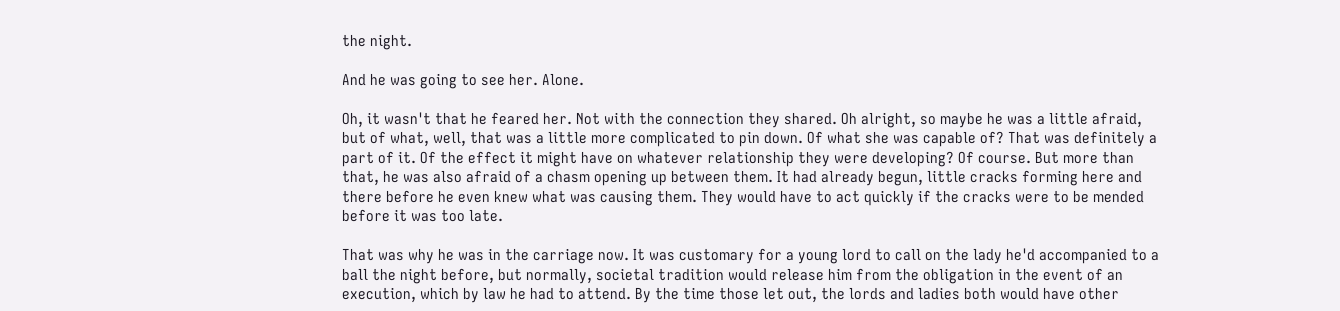the night.

And he was going to see her. Alone.

Oh, it wasn't that he feared her. Not with the connection they shared. Oh alright, so maybe he was a little afraid, but of what, well, that was a little more complicated to pin down. Of what she was capable of? That was definitely a part of it. Of the effect it might have on whatever relationship they were developing? Of course. But more than that, he was also afraid of a chasm opening up between them. It had already begun, little cracks forming here and there before he even knew what was causing them. They would have to act quickly if the cracks were to be mended before it was too late.

That was why he was in the carriage now. It was customary for a young lord to call on the lady he'd accompanied to a ball the night before, but normally, societal tradition would release him from the obligation in the event of an execution, which by law he had to attend. By the time those let out, the lords and ladies both would have other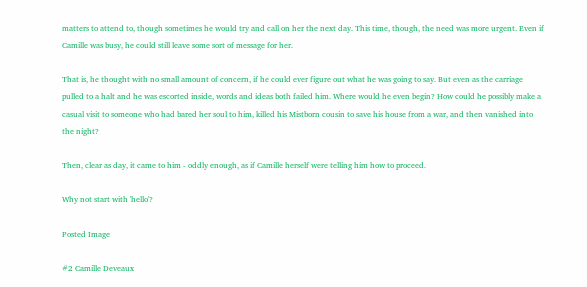matters to attend to, though sometimes he would try and call on her the next day. This time, though, the need was more urgent. Even if Camille was busy, he could still leave some sort of message for her.

That is, he thought with no small amount of concern, if he could ever figure out what he was going to say. But even as the carriage pulled to a halt and he was escorted inside, words and ideas both failed him. Where would he even begin? How could he possibly make a casual visit to someone who had bared her soul to him, killed his Mistborn cousin to save his house from a war, and then vanished into the night?

Then, clear as day, it came to him - oddly enough, as if Camille herself were telling him how to proceed.

Why not start with 'hello'?

Posted Image

#2 Camille Deveaux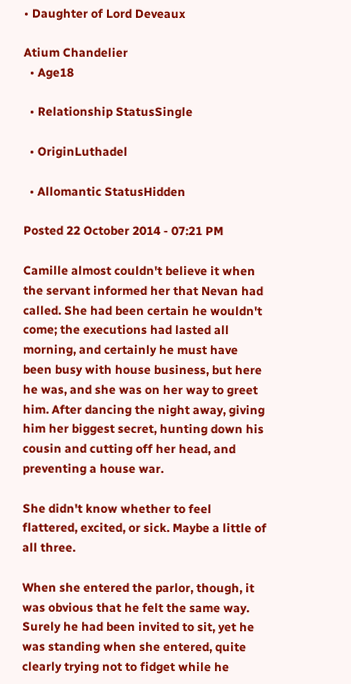• Daughter of Lord Deveaux

Atium Chandelier
  • Age18

  • Relationship StatusSingle

  • OriginLuthadel

  • Allomantic StatusHidden

Posted 22 October 2014 - 07:21 PM

Camille almost couldn't believe it when the servant informed her that Nevan had called. She had been certain he wouldn't come; the executions had lasted all morning, and certainly he must have been busy with house business, but here he was, and she was on her way to greet him. After dancing the night away, giving him her biggest secret, hunting down his cousin and cutting off her head, and preventing a house war.

She didn't know whether to feel flattered, excited, or sick. Maybe a little of all three.

When she entered the parlor, though, it was obvious that he felt the same way. Surely he had been invited to sit, yet he was standing when she entered, quite clearly trying not to fidget while he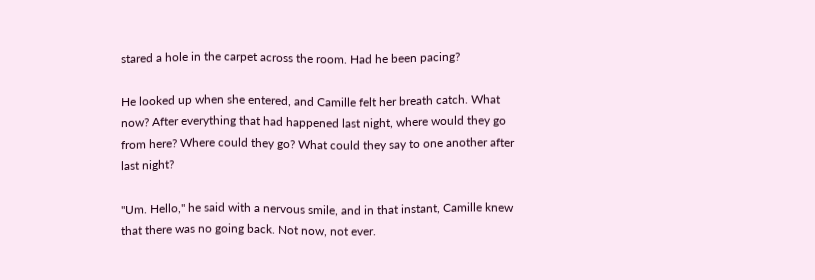stared a hole in the carpet across the room. Had he been pacing?

He looked up when she entered, and Camille felt her breath catch. What now? After everything that had happened last night, where would they go from here? Where could they go? What could they say to one another after last night?

"Um. Hello," he said with a nervous smile, and in that instant, Camille knew that there was no going back. Not now, not ever.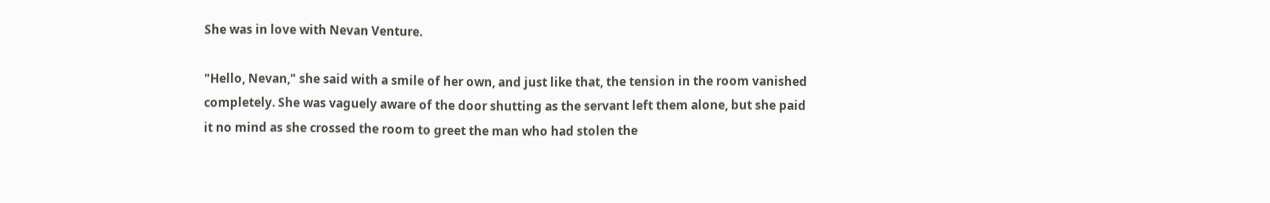She was in love with Nevan Venture.

"Hello, Nevan," she said with a smile of her own, and just like that, the tension in the room vanished completely. She was vaguely aware of the door shutting as the servant left them alone, but she paid it no mind as she crossed the room to greet the man who had stolen the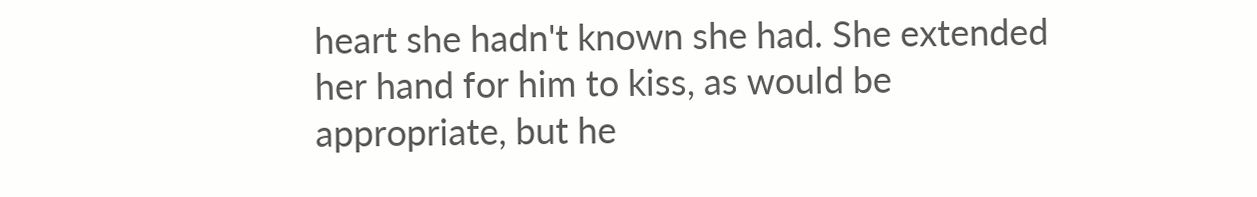heart she hadn't known she had. She extended her hand for him to kiss, as would be appropriate, but he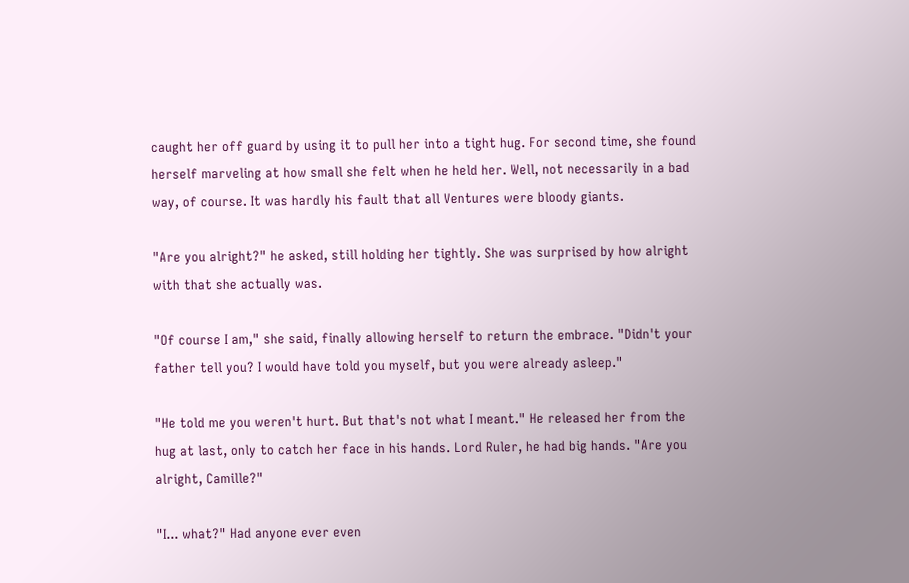caught her off guard by using it to pull her into a tight hug. For second time, she found herself marveling at how small she felt when he held her. Well, not necessarily in a bad way, of course. It was hardly his fault that all Ventures were bloody giants.

"Are you alright?" he asked, still holding her tightly. She was surprised by how alright with that she actually was.

"Of course I am," she said, finally allowing herself to return the embrace. "Didn't your father tell you? I would have told you myself, but you were already asleep."

"He told me you weren't hurt. But that's not what I meant." He released her from the hug at last, only to catch her face in his hands. Lord Ruler, he had big hands. "Are you alright, Camille?"

"I... what?" Had anyone ever even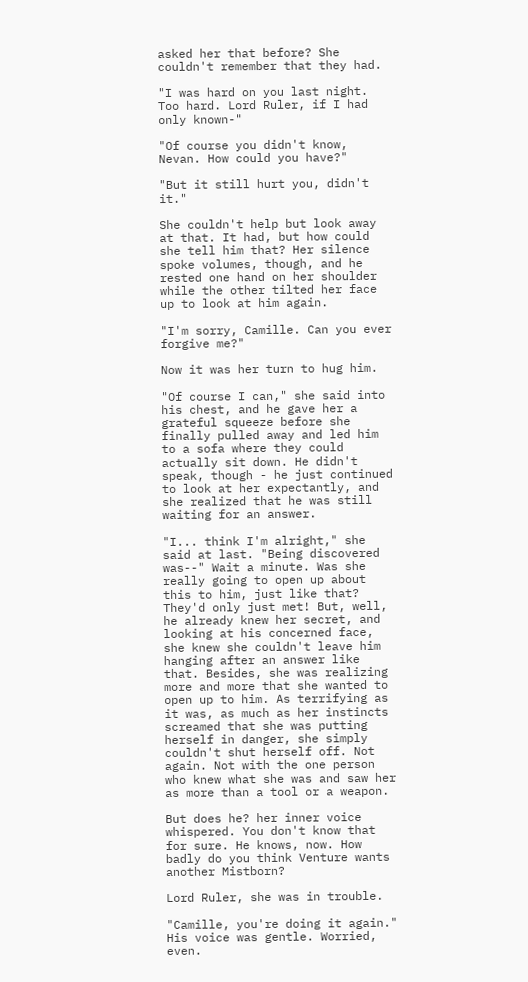asked her that before? She couldn't remember that they had.

"I was hard on you last night. Too hard. Lord Ruler, if I had only known-"

"Of course you didn't know, Nevan. How could you have?"

"But it still hurt you, didn't it."

She couldn't help but look away at that. It had, but how could she tell him that? Her silence spoke volumes, though, and he rested one hand on her shoulder while the other tilted her face up to look at him again.

"I'm sorry, Camille. Can you ever forgive me?"

Now it was her turn to hug him.

"Of course I can," she said into his chest, and he gave her a grateful squeeze before she finally pulled away and led him to a sofa where they could actually sit down. He didn't speak, though - he just continued to look at her expectantly, and she realized that he was still waiting for an answer.

"I... think I'm alright," she said at last. "Being discovered was--" Wait a minute. Was she really going to open up about this to him, just like that? They'd only just met! But, well, he already knew her secret, and looking at his concerned face, she knew she couldn't leave him hanging after an answer like that. Besides, she was realizing more and more that she wanted to open up to him. As terrifying as it was, as much as her instincts screamed that she was putting herself in danger, she simply couldn't shut herself off. Not again. Not with the one person who knew what she was and saw her as more than a tool or a weapon.

But does he? her inner voice whispered. You don't know that for sure. He knows, now. How badly do you think Venture wants another Mistborn?

Lord Ruler, she was in trouble.

"Camille, you're doing it again." His voice was gentle. Worried, even.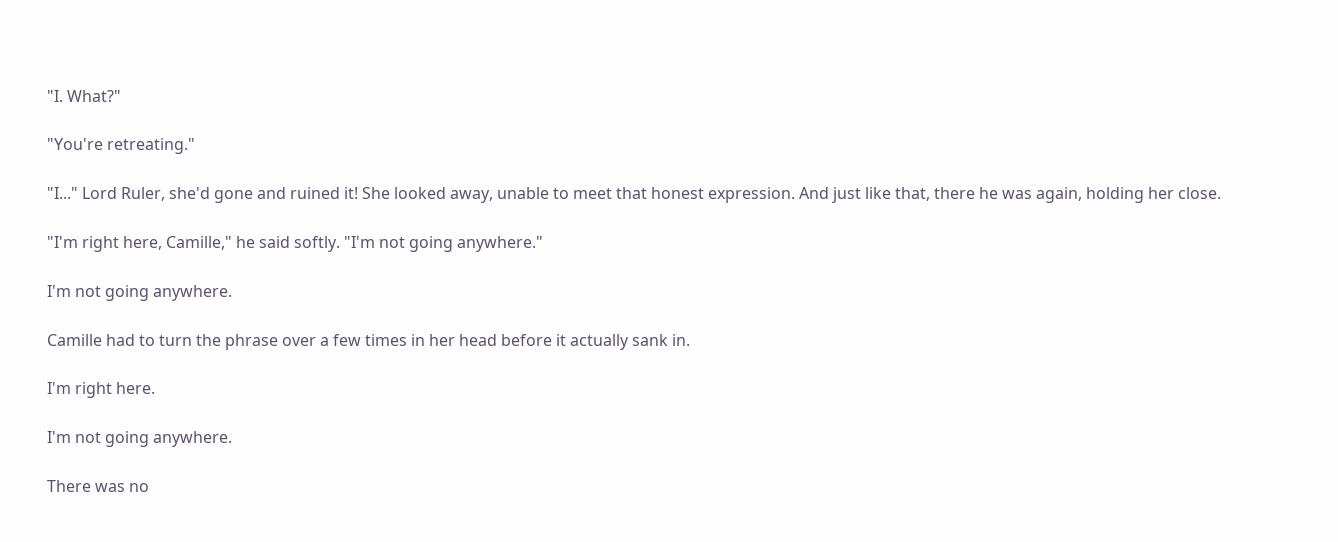"I. What?"

"You're retreating."

"I..." Lord Ruler, she'd gone and ruined it! She looked away, unable to meet that honest expression. And just like that, there he was again, holding her close.

"I'm right here, Camille," he said softly. "I'm not going anywhere."

I'm not going anywhere.

Camille had to turn the phrase over a few times in her head before it actually sank in.

I'm right here.

I'm not going anywhere.

There was no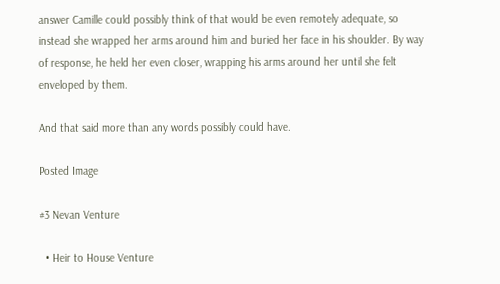answer Camille could possibly think of that would be even remotely adequate, so instead she wrapped her arms around him and buried her face in his shoulder. By way of response, he held her even closer, wrapping his arms around her until she felt enveloped by them.

And that said more than any words possibly could have.

Posted Image

#3 Nevan Venture

  • Heir to House Venture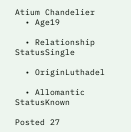Atium Chandelier
  • Age19

  • Relationship StatusSingle

  • OriginLuthadel

  • Allomantic StatusKnown

Posted 27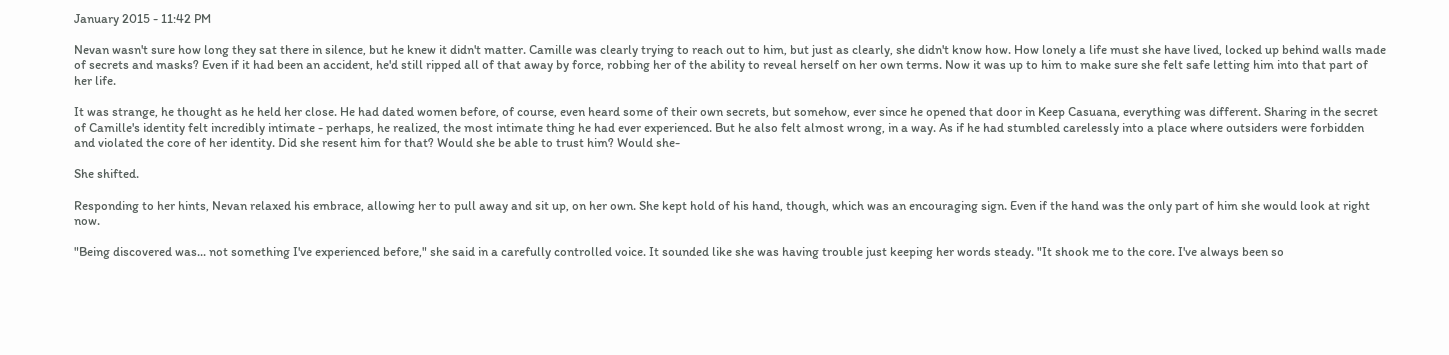January 2015 - 11:42 PM

Nevan wasn't sure how long they sat there in silence, but he knew it didn't matter. Camille was clearly trying to reach out to him, but just as clearly, she didn't know how. How lonely a life must she have lived, locked up behind walls made of secrets and masks? Even if it had been an accident, he'd still ripped all of that away by force, robbing her of the ability to reveal herself on her own terms. Now it was up to him to make sure she felt safe letting him into that part of her life.

It was strange, he thought as he held her close. He had dated women before, of course, even heard some of their own secrets, but somehow, ever since he opened that door in Keep Casuana, everything was different. Sharing in the secret of Camille's identity felt incredibly intimate - perhaps, he realized, the most intimate thing he had ever experienced. But he also felt almost wrong, in a way. As if he had stumbled carelessly into a place where outsiders were forbidden and violated the core of her identity. Did she resent him for that? Would she be able to trust him? Would she-

She shifted.

Responding to her hints, Nevan relaxed his embrace, allowing her to pull away and sit up, on her own. She kept hold of his hand, though, which was an encouraging sign. Even if the hand was the only part of him she would look at right now.

"Being discovered was... not something I've experienced before," she said in a carefully controlled voice. It sounded like she was having trouble just keeping her words steady. "It shook me to the core. I've always been so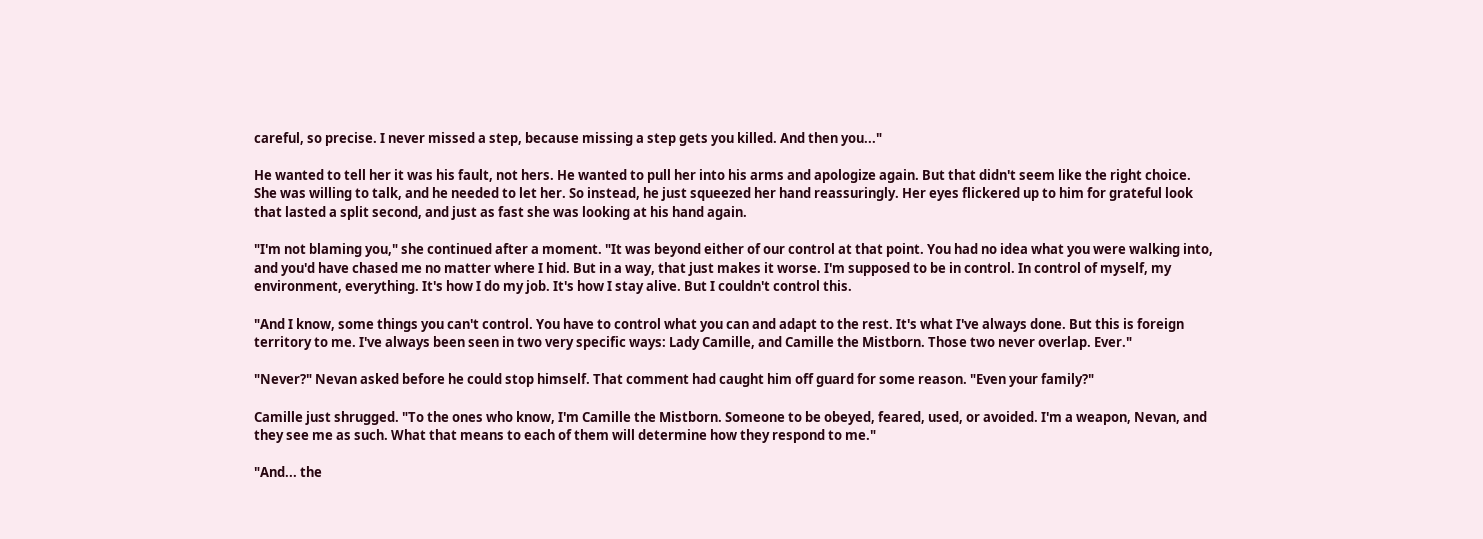careful, so precise. I never missed a step, because missing a step gets you killed. And then you..."

He wanted to tell her it was his fault, not hers. He wanted to pull her into his arms and apologize again. But that didn't seem like the right choice. She was willing to talk, and he needed to let her. So instead, he just squeezed her hand reassuringly. Her eyes flickered up to him for grateful look that lasted a split second, and just as fast she was looking at his hand again.

"I'm not blaming you," she continued after a moment. "It was beyond either of our control at that point. You had no idea what you were walking into, and you'd have chased me no matter where I hid. But in a way, that just makes it worse. I'm supposed to be in control. In control of myself, my environment, everything. It's how I do my job. It's how I stay alive. But I couldn't control this.

"And I know, some things you can't control. You have to control what you can and adapt to the rest. It's what I've always done. But this is foreign territory to me. I've always been seen in two very specific ways: Lady Camille, and Camille the Mistborn. Those two never overlap. Ever."

"Never?" Nevan asked before he could stop himself. That comment had caught him off guard for some reason. "Even your family?"

Camille just shrugged. "To the ones who know, I'm Camille the Mistborn. Someone to be obeyed, feared, used, or avoided. I'm a weapon, Nevan, and they see me as such. What that means to each of them will determine how they respond to me."

"And... the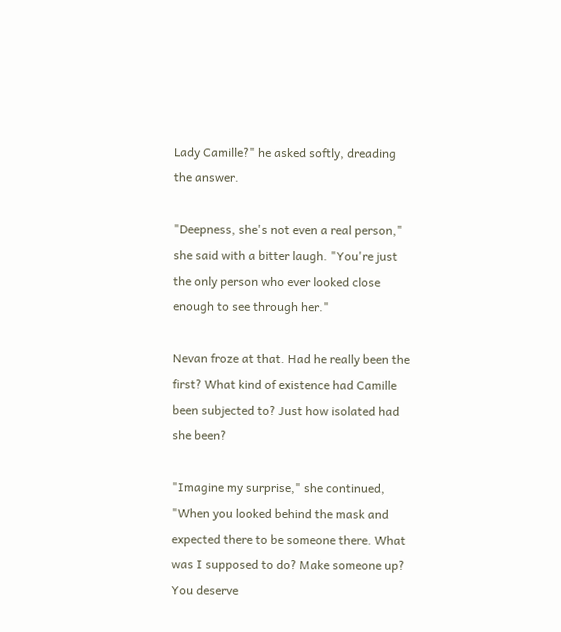Lady Camille?" he asked softly, dreading the answer.

"Deepness, she's not even a real person," she said with a bitter laugh. "You're just the only person who ever looked close enough to see through her."

Nevan froze at that. Had he really been the first? What kind of existence had Camille been subjected to? Just how isolated had she been?

"Imagine my surprise," she continued, "When you looked behind the mask and expected there to be someone there. What was I supposed to do? Make someone up? You deserve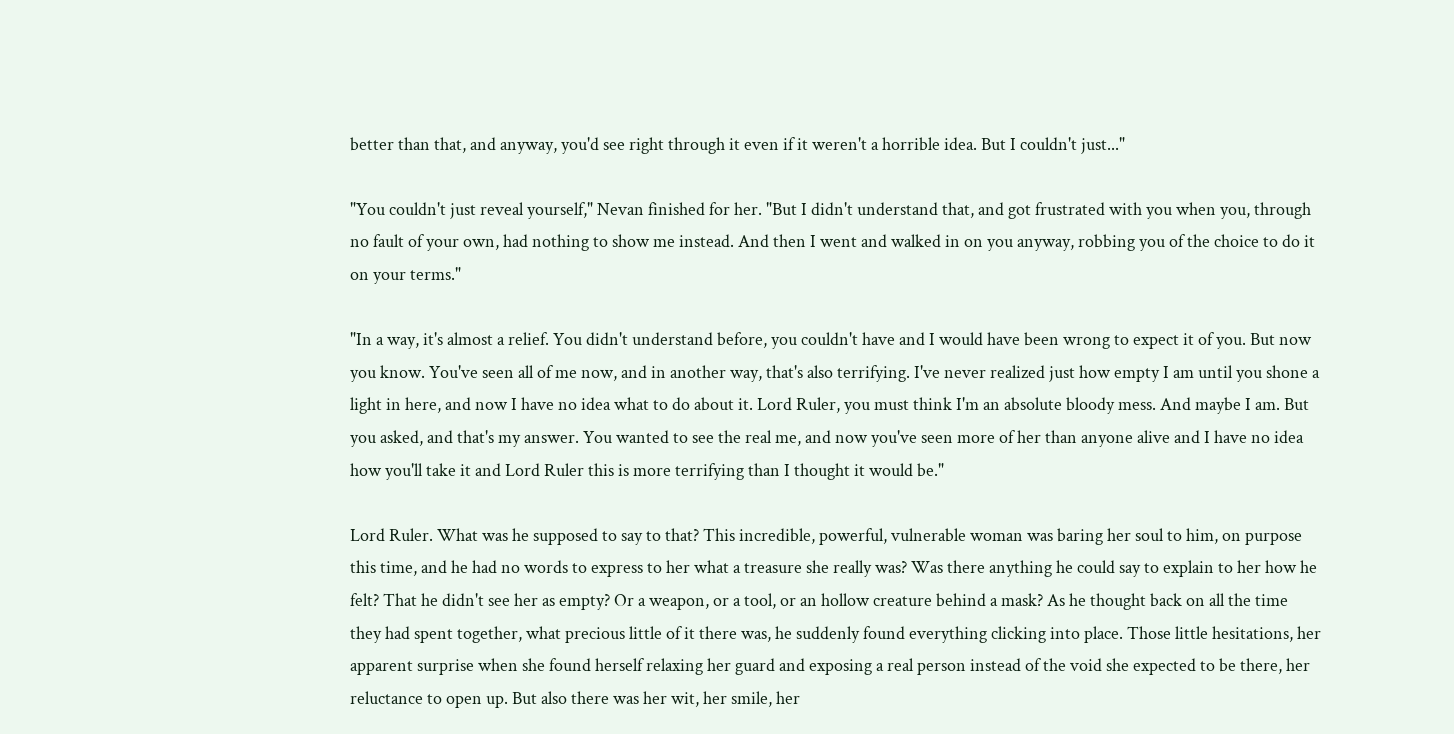better than that, and anyway, you'd see right through it even if it weren't a horrible idea. But I couldn't just..."

"You couldn't just reveal yourself," Nevan finished for her. "But I didn't understand that, and got frustrated with you when you, through no fault of your own, had nothing to show me instead. And then I went and walked in on you anyway, robbing you of the choice to do it on your terms."

"In a way, it's almost a relief. You didn't understand before, you couldn't have and I would have been wrong to expect it of you. But now you know. You've seen all of me now, and in another way, that's also terrifying. I've never realized just how empty I am until you shone a light in here, and now I have no idea what to do about it. Lord Ruler, you must think I'm an absolute bloody mess. And maybe I am. But you asked, and that's my answer. You wanted to see the real me, and now you've seen more of her than anyone alive and I have no idea how you'll take it and Lord Ruler this is more terrifying than I thought it would be."

Lord Ruler. What was he supposed to say to that? This incredible, powerful, vulnerable woman was baring her soul to him, on purpose this time, and he had no words to express to her what a treasure she really was? Was there anything he could say to explain to her how he felt? That he didn't see her as empty? Or a weapon, or a tool, or an hollow creature behind a mask? As he thought back on all the time they had spent together, what precious little of it there was, he suddenly found everything clicking into place. Those little hesitations, her apparent surprise when she found herself relaxing her guard and exposing a real person instead of the void she expected to be there, her reluctance to open up. But also there was her wit, her smile, her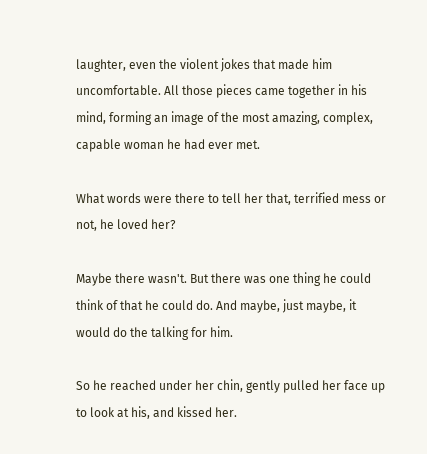laughter, even the violent jokes that made him uncomfortable. All those pieces came together in his mind, forming an image of the most amazing, complex, capable woman he had ever met.

What words were there to tell her that, terrified mess or not, he loved her?

Maybe there wasn't. But there was one thing he could think of that he could do. And maybe, just maybe, it would do the talking for him.

So he reached under her chin, gently pulled her face up to look at his, and kissed her.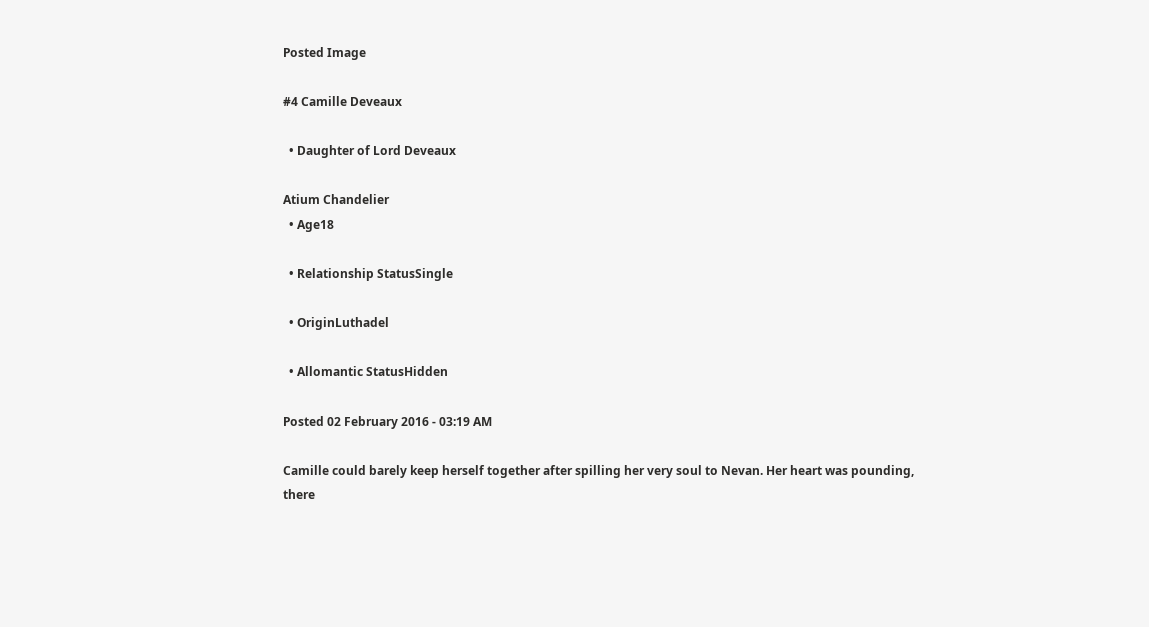Posted Image

#4 Camille Deveaux

  • Daughter of Lord Deveaux

Atium Chandelier
  • Age18

  • Relationship StatusSingle

  • OriginLuthadel

  • Allomantic StatusHidden

Posted 02 February 2016 - 03:19 AM

Camille could barely keep herself together after spilling her very soul to Nevan. Her heart was pounding, there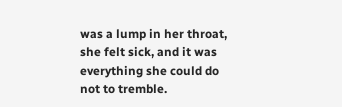was a lump in her throat, she felt sick, and it was everything she could do not to tremble.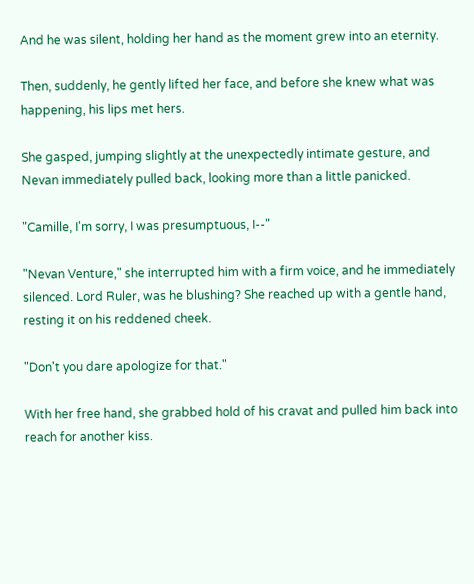And he was silent, holding her hand as the moment grew into an eternity.

Then, suddenly, he gently lifted her face, and before she knew what was happening, his lips met hers.

She gasped, jumping slightly at the unexpectedly intimate gesture, and Nevan immediately pulled back, looking more than a little panicked.

"Camille, I'm sorry, I was presumptuous, I--"

"Nevan Venture," she interrupted him with a firm voice, and he immediately silenced. Lord Ruler, was he blushing? She reached up with a gentle hand, resting it on his reddened cheek.

"Don't you dare apologize for that."

With her free hand, she grabbed hold of his cravat and pulled him back into reach for another kiss.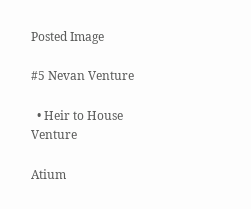Posted Image

#5 Nevan Venture

  • Heir to House Venture

Atium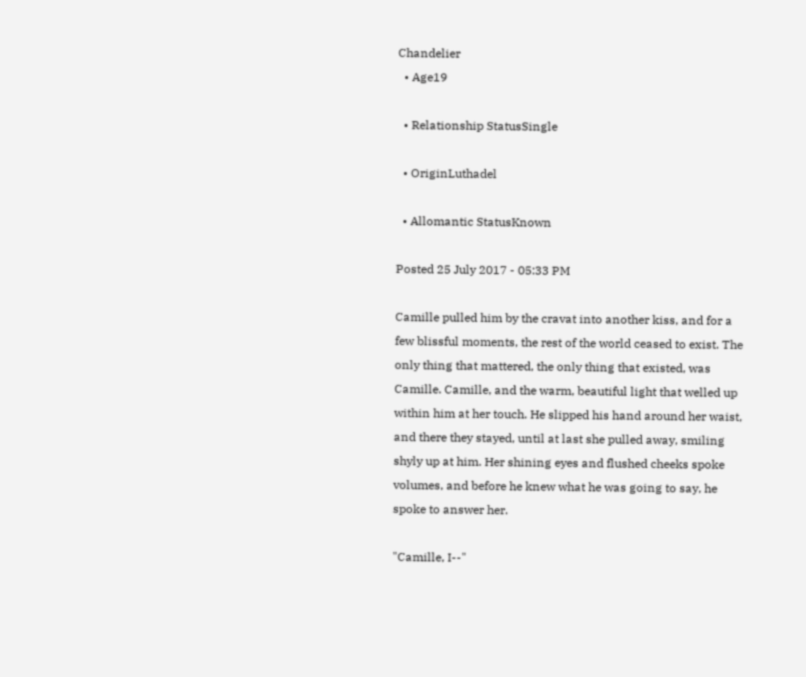Chandelier
  • Age19

  • Relationship StatusSingle

  • OriginLuthadel

  • Allomantic StatusKnown

Posted 25 July 2017 - 05:33 PM

Camille pulled him by the cravat into another kiss, and for a few blissful moments, the rest of the world ceased to exist. The only thing that mattered, the only thing that existed, was Camille. Camille, and the warm, beautiful light that welled up within him at her touch. He slipped his hand around her waist, and there they stayed, until at last she pulled away, smiling shyly up at him. Her shining eyes and flushed cheeks spoke volumes, and before he knew what he was going to say, he spoke to answer her.

"Camille, I--"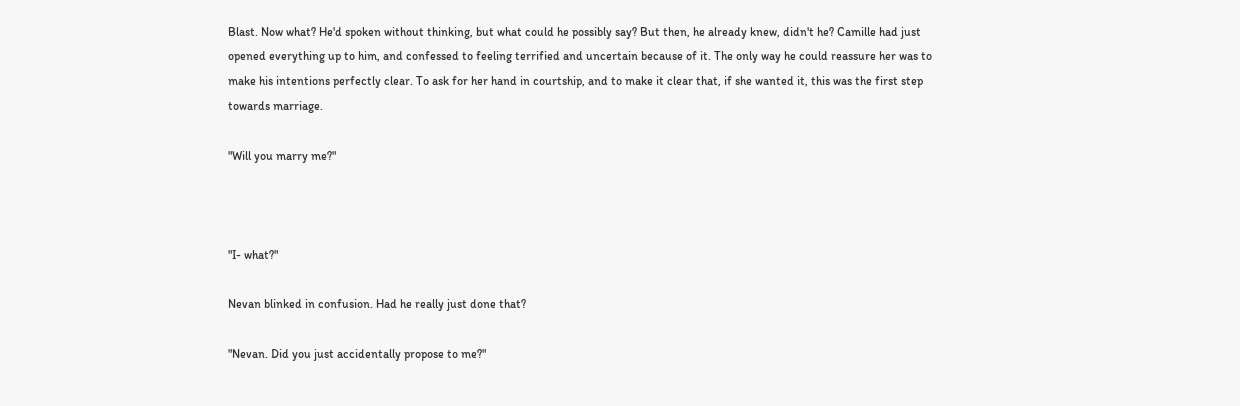Blast. Now what? He'd spoken without thinking, but what could he possibly say? But then, he already knew, didn't he? Camille had just opened everything up to him, and confessed to feeling terrified and uncertain because of it. The only way he could reassure her was to make his intentions perfectly clear. To ask for her hand in courtship, and to make it clear that, if she wanted it, this was the first step towards marriage.

"Will you marry me?"



"I- what?"

Nevan blinked in confusion. Had he really just done that?

"Nevan. Did you just accidentally propose to me?"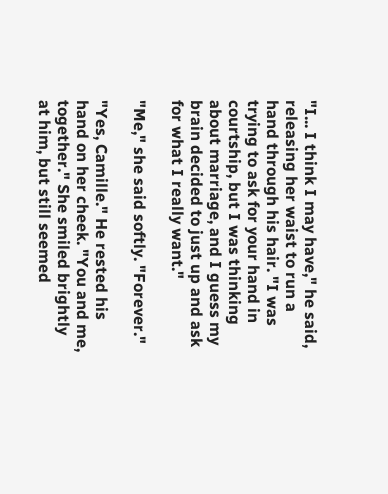"I... I think I may have," he said, releasing her waist to run a hand through his hair. "I was trying to ask for your hand in courtship, but I was thinking about marriage, and I guess my brain decided to just up and ask for what I really want."

"Me," she said softly. "Forever."

"Yes, Camille." He rested his hand on her cheek. "You and me, together." She smiled brightly at him, but still seemed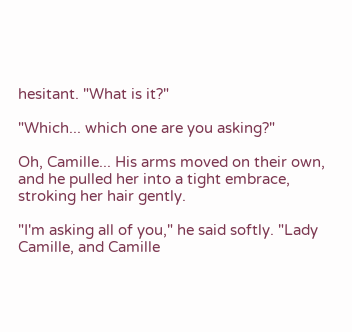hesitant. "What is it?"

"Which... which one are you asking?"

Oh, Camille... His arms moved on their own, and he pulled her into a tight embrace, stroking her hair gently.

"I'm asking all of you," he said softly. "Lady Camille, and Camille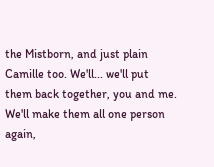the Mistborn, and just plain Camille too. We'll... we'll put them back together, you and me. We'll make them all one person again,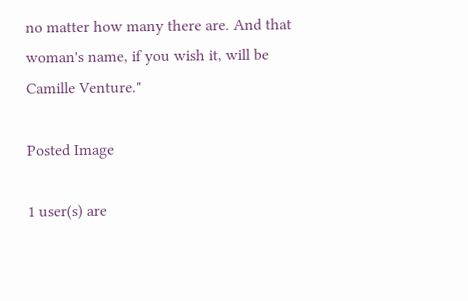no matter how many there are. And that woman's name, if you wish it, will be Camille Venture."

Posted Image

1 user(s) are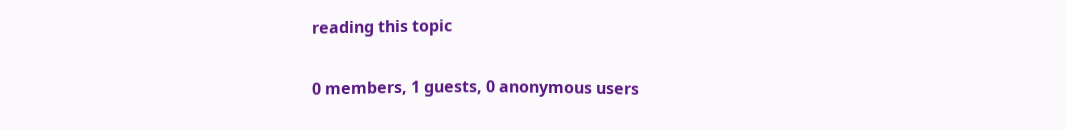reading this topic

0 members, 1 guests, 0 anonymous users